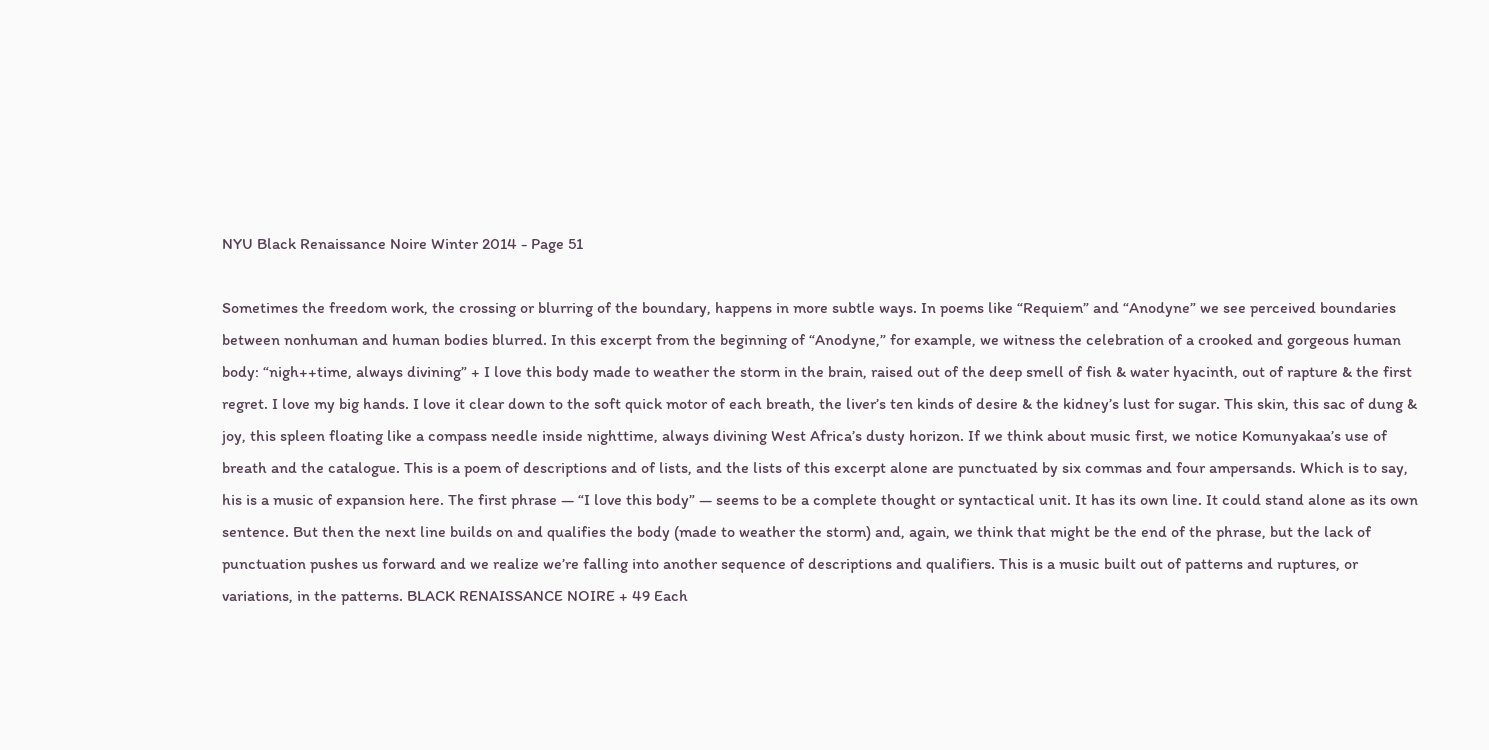NYU Black Renaissance Noire Winter 2014 - Page 51

Sometimes the freedom work, the crossing or blurring of the boundary, happens in more subtle ways. In poems like “Requiem” and “Anodyne” we see perceived boundaries between nonhuman and human bodies blurred. In this excerpt from the beginning of “Anodyne,” for example, we witness the celebration of a crooked and gorgeous human body: “nigh++time, always divining” + I love this body made to weather the storm in the brain, raised out of the deep smell of fish & water hyacinth, out of rapture & the first regret. I love my big hands. I love it clear down to the soft quick motor of each breath, the liver’s ten kinds of desire & the kidney’s lust for sugar. This skin, this sac of dung & joy, this spleen floating like a compass needle inside nighttime, always divining West Africa’s dusty horizon. If we think about music first, we notice Komunyakaa’s use of breath and the catalogue. This is a poem of descriptions and of lists, and the lists of this excerpt alone are punctuated by six commas and four ampersands. Which is to say, his is a music of expansion here. The first phrase — “I love this body” — seems to be a complete thought or syntactical unit. It has its own line. It could stand alone as its own sentence. But then the next line builds on and qualifies the body (made to weather the storm) and, again, we think that might be the end of the phrase, but the lack of punctuation pushes us forward and we realize we’re falling into another sequence of descriptions and qualifiers. This is a music built out of patterns and ruptures, or variations, in the patterns. BLACK RENAISSANCE NOIRE + 49 Each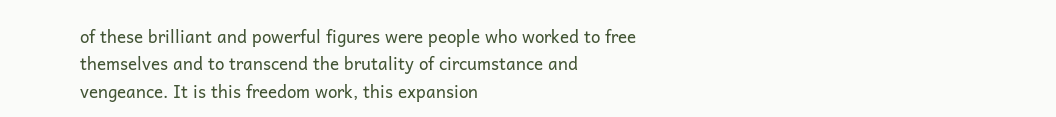of these brilliant and powerful figures were people who worked to free themselves and to transcend the brutality of circumstance and vengeance. It is this freedom work, this expansion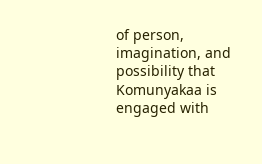of person, imagination, and possibility that Komunyakaa is engaged with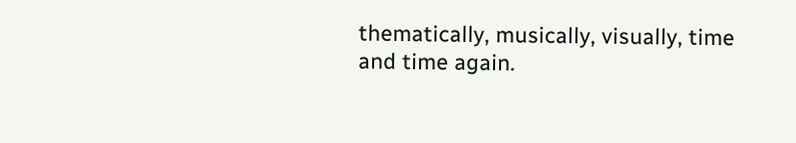thematically, musically, visually, time and time again.